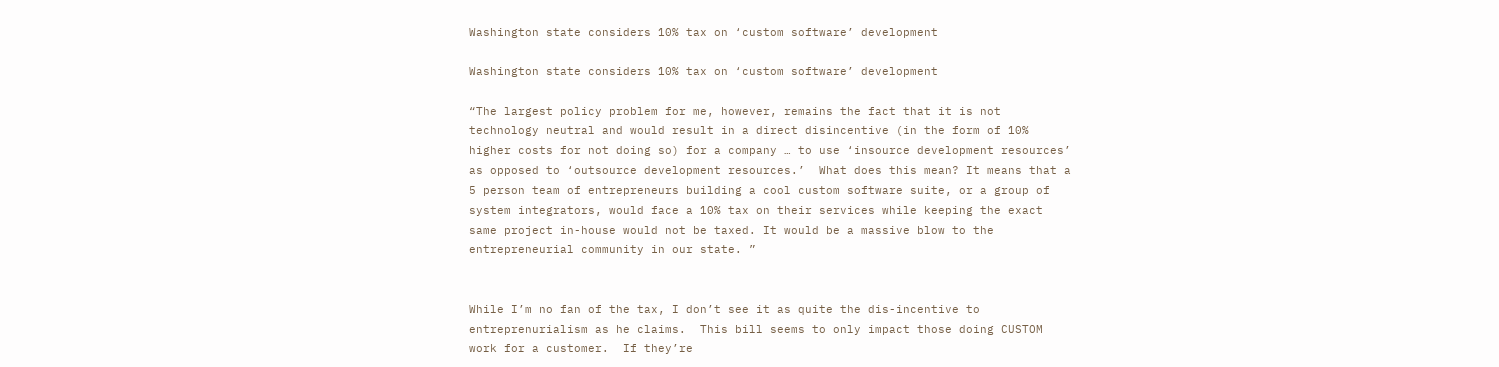Washington state considers 10% tax on ‘custom software’ development

Washington state considers 10% tax on ‘custom software’ development

“The largest policy problem for me, however, remains the fact that it is not technology neutral and would result in a direct disincentive (in the form of 10% higher costs for not doing so) for a company … to use ‘insource development resources’ as opposed to ‘outsource development resources.’  What does this mean? It means that a 5 person team of entrepreneurs building a cool custom software suite, or a group of system integrators, would face a 10% tax on their services while keeping the exact same project in-house would not be taxed. It would be a massive blow to the entrepreneurial community in our state. ”


While I’m no fan of the tax, I don’t see it as quite the dis-incentive to entreprenurialism as he claims.  This bill seems to only impact those doing CUSTOM work for a customer.  If they’re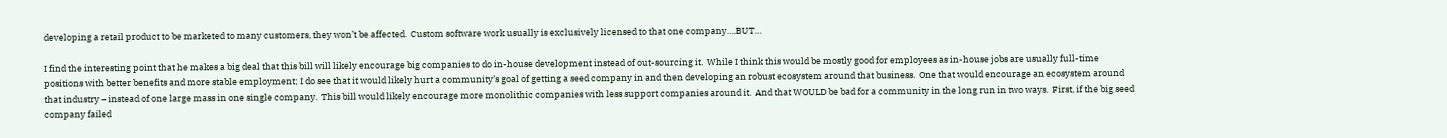developing a retail product to be marketed to many customers, they won’t be affected.  Custom software work usually is exclusively licensed to that one company….BUT…

I find the interesting point that he makes a big deal that this bill will likely encourage big companies to do in-house development instead of out-sourcing it.  While I think this would be mostly good for employees as in-house jobs are usually full-time positions with better benefits and more stable employment; I do see that it would likely hurt a community’s goal of getting a seed company in and then developing an robust ecosystem around that business.  One that would encourage an ecosystem around that industry – instead of one large mass in one single company.  This bill would likely encourage more monolithic companies with less support companies around it.  And that WOULD be bad for a community in the long run in two ways.  First, if the big seed company failed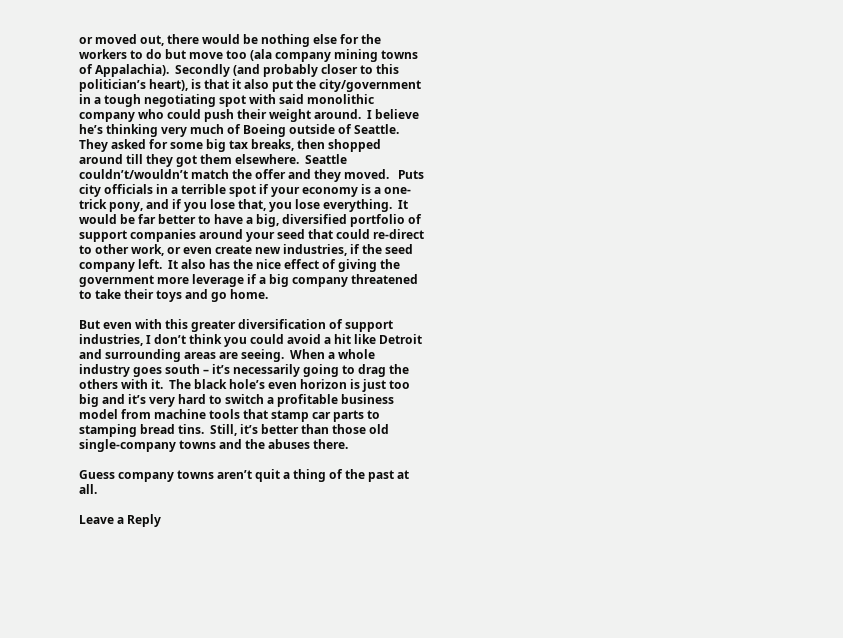or moved out, there would be nothing else for the workers to do but move too (ala company mining towns of Appalachia).  Secondly (and probably closer to this politician’s heart), is that it also put the city/government in a tough negotiating spot with said monolithic company who could push their weight around.  I believe he’s thinking very much of Boeing outside of Seattle.  They asked for some big tax breaks, then shopped around till they got them elsewhere.  Seattle couldn’t/wouldn’t match the offer and they moved.   Puts city officials in a terrible spot if your economy is a one-trick pony, and if you lose that, you lose everything.  It would be far better to have a big, diversified portfolio of support companies around your seed that could re-direct to other work, or even create new industries, if the seed company left.  It also has the nice effect of giving the government more leverage if a big company threatened to take their toys and go home.

But even with this greater diversification of support industries, I don’t think you could avoid a hit like Detroit and surrounding areas are seeing.  When a whole industry goes south – it’s necessarily going to drag the others with it.  The black hole’s even horizon is just too big and it’s very hard to switch a profitable business model from machine tools that stamp car parts to stamping bread tins.  Still, it’s better than those old single-company towns and the abuses there.

Guess company towns aren’t quit a thing of the past at all.

Leave a Reply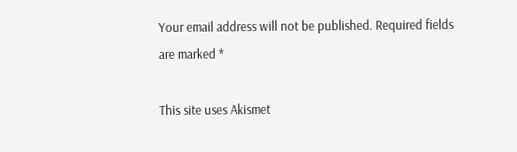Your email address will not be published. Required fields are marked *

This site uses Akismet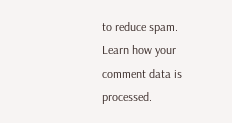to reduce spam. Learn how your comment data is processed.